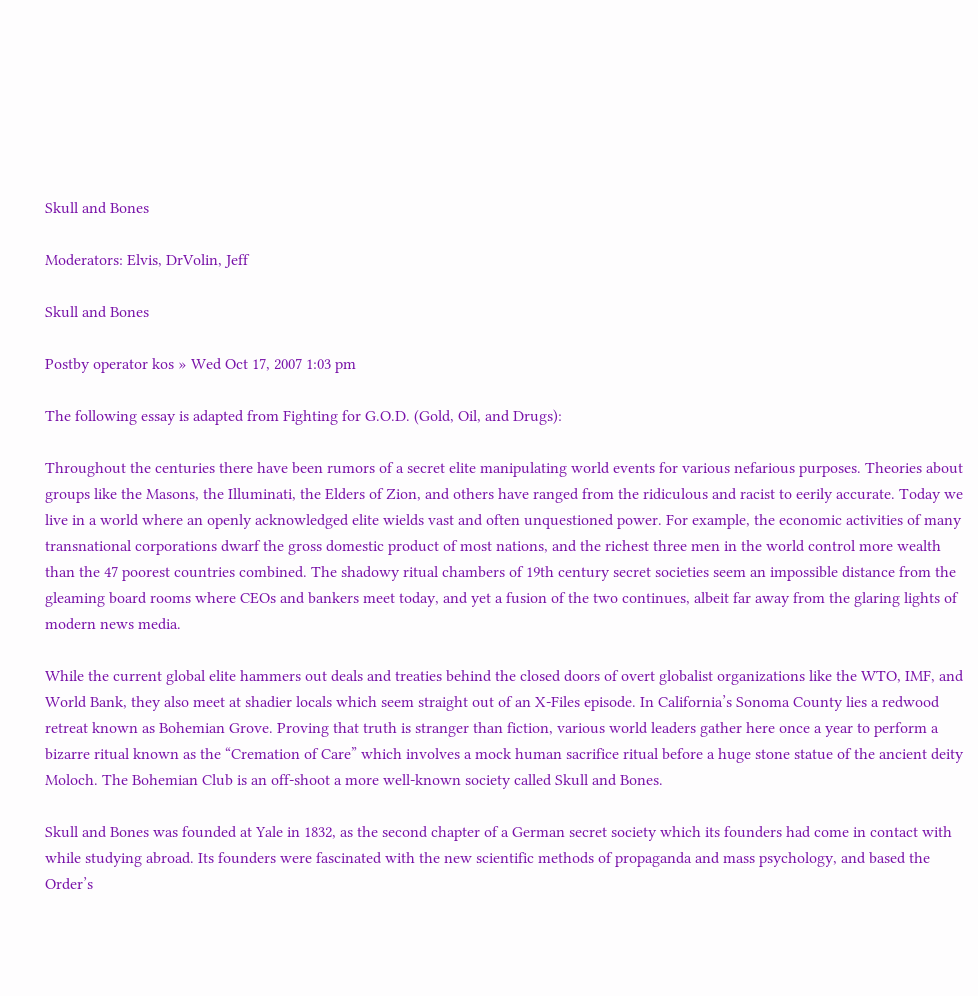Skull and Bones

Moderators: Elvis, DrVolin, Jeff

Skull and Bones

Postby operator kos » Wed Oct 17, 2007 1:03 pm

The following essay is adapted from Fighting for G.O.D. (Gold, Oil, and Drugs):

Throughout the centuries there have been rumors of a secret elite manipulating world events for various nefarious purposes. Theories about groups like the Masons, the Illuminati, the Elders of Zion, and others have ranged from the ridiculous and racist to eerily accurate. Today we live in a world where an openly acknowledged elite wields vast and often unquestioned power. For example, the economic activities of many transnational corporations dwarf the gross domestic product of most nations, and the richest three men in the world control more wealth than the 47 poorest countries combined. The shadowy ritual chambers of 19th century secret societies seem an impossible distance from the gleaming board rooms where CEOs and bankers meet today, and yet a fusion of the two continues, albeit far away from the glaring lights of modern news media.

While the current global elite hammers out deals and treaties behind the closed doors of overt globalist organizations like the WTO, IMF, and World Bank, they also meet at shadier locals which seem straight out of an X-Files episode. In California’s Sonoma County lies a redwood retreat known as Bohemian Grove. Proving that truth is stranger than fiction, various world leaders gather here once a year to perform a bizarre ritual known as the “Cremation of Care” which involves a mock human sacrifice ritual before a huge stone statue of the ancient deity Moloch. The Bohemian Club is an off-shoot a more well-known society called Skull and Bones.

Skull and Bones was founded at Yale in 1832, as the second chapter of a German secret society which its founders had come in contact with while studying abroad. Its founders were fascinated with the new scientific methods of propaganda and mass psychology, and based the Order’s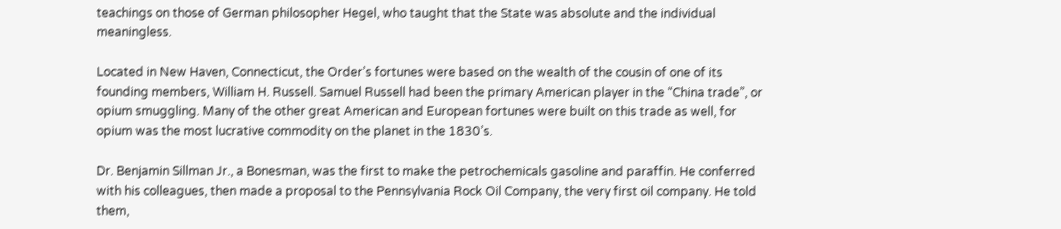teachings on those of German philosopher Hegel, who taught that the State was absolute and the individual meaningless.

Located in New Haven, Connecticut, the Order’s fortunes were based on the wealth of the cousin of one of its founding members, William H. Russell. Samuel Russell had been the primary American player in the “China trade”, or opium smuggling. Many of the other great American and European fortunes were built on this trade as well, for opium was the most lucrative commodity on the planet in the 1830’s.

Dr. Benjamin Sillman Jr., a Bonesman, was the first to make the petrochemicals gasoline and paraffin. He conferred with his colleagues, then made a proposal to the Pennsylvania Rock Oil Company, the very first oil company. He told them,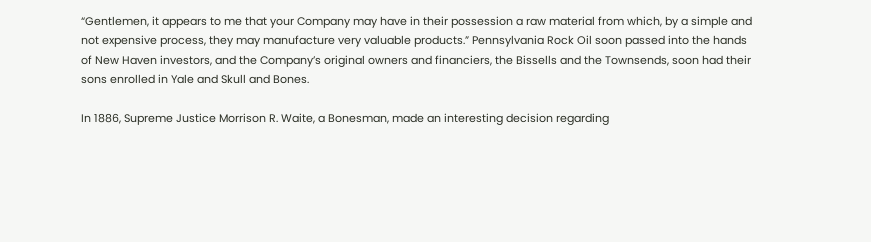“Gentlemen, it appears to me that your Company may have in their possession a raw material from which, by a simple and not expensive process, they may manufacture very valuable products.” Pennsylvania Rock Oil soon passed into the hands of New Haven investors, and the Company’s original owners and financiers, the Bissells and the Townsends, soon had their sons enrolled in Yale and Skull and Bones.

In 1886, Supreme Justice Morrison R. Waite, a Bonesman, made an interesting decision regarding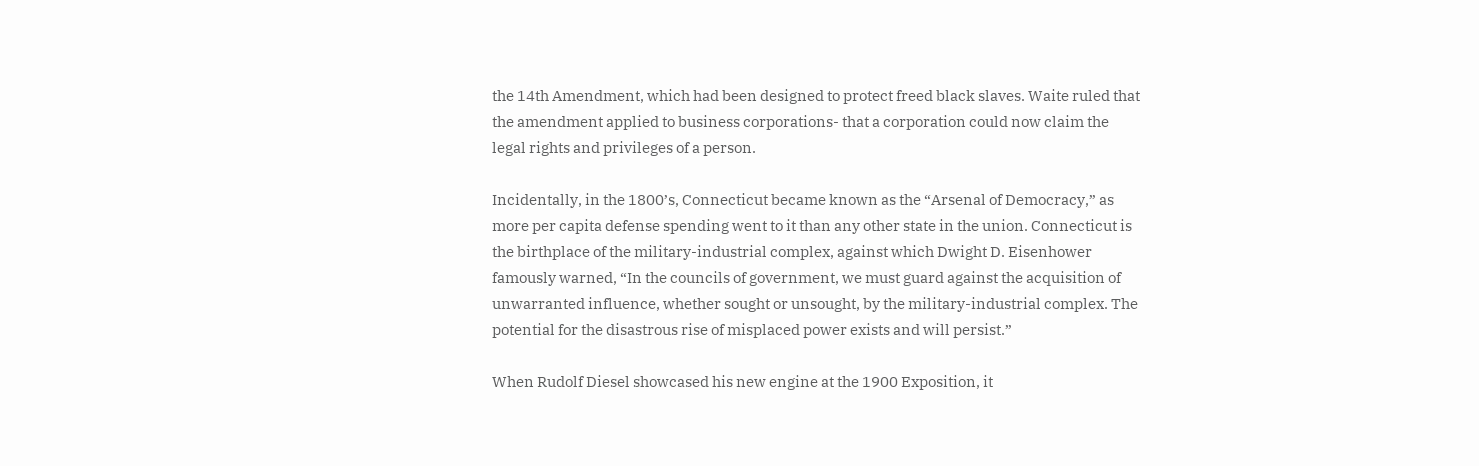the 14th Amendment, which had been designed to protect freed black slaves. Waite ruled that the amendment applied to business corporations- that a corporation could now claim the legal rights and privileges of a person.

Incidentally, in the 1800’s, Connecticut became known as the “Arsenal of Democracy,” as more per capita defense spending went to it than any other state in the union. Connecticut is the birthplace of the military-industrial complex, against which Dwight D. Eisenhower famously warned, “In the councils of government, we must guard against the acquisition of unwarranted influence, whether sought or unsought, by the military-industrial complex. The potential for the disastrous rise of misplaced power exists and will persist.”

When Rudolf Diesel showcased his new engine at the 1900 Exposition, it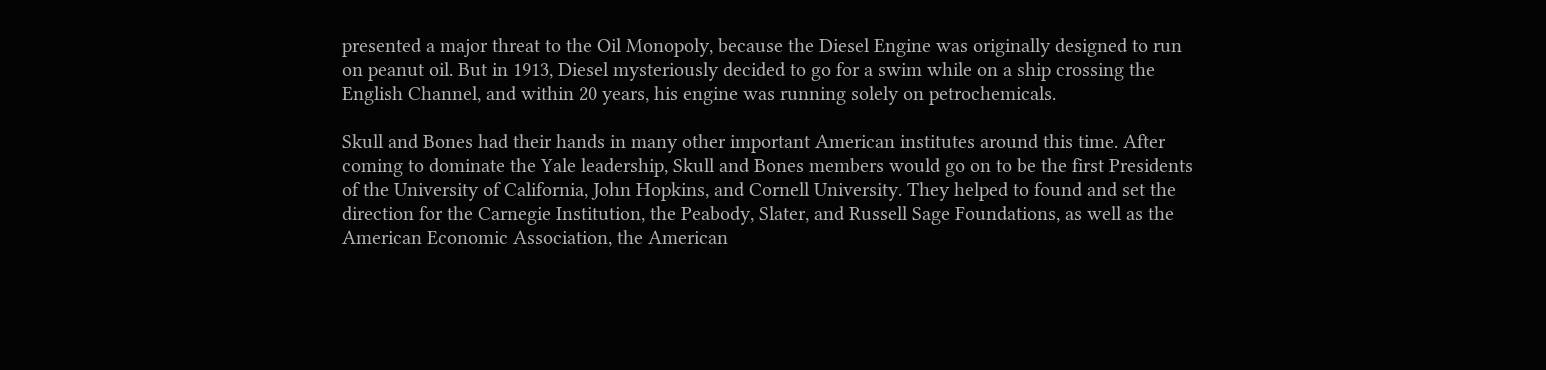presented a major threat to the Oil Monopoly, because the Diesel Engine was originally designed to run on peanut oil. But in 1913, Diesel mysteriously decided to go for a swim while on a ship crossing the English Channel, and within 20 years, his engine was running solely on petrochemicals.

Skull and Bones had their hands in many other important American institutes around this time. After coming to dominate the Yale leadership, Skull and Bones members would go on to be the first Presidents of the University of California, John Hopkins, and Cornell University. They helped to found and set the direction for the Carnegie Institution, the Peabody, Slater, and Russell Sage Foundations, as well as the American Economic Association, the American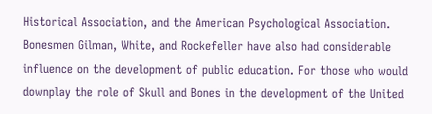Historical Association, and the American Psychological Association. Bonesmen Gilman, White, and Rockefeller have also had considerable influence on the development of public education. For those who would downplay the role of Skull and Bones in the development of the United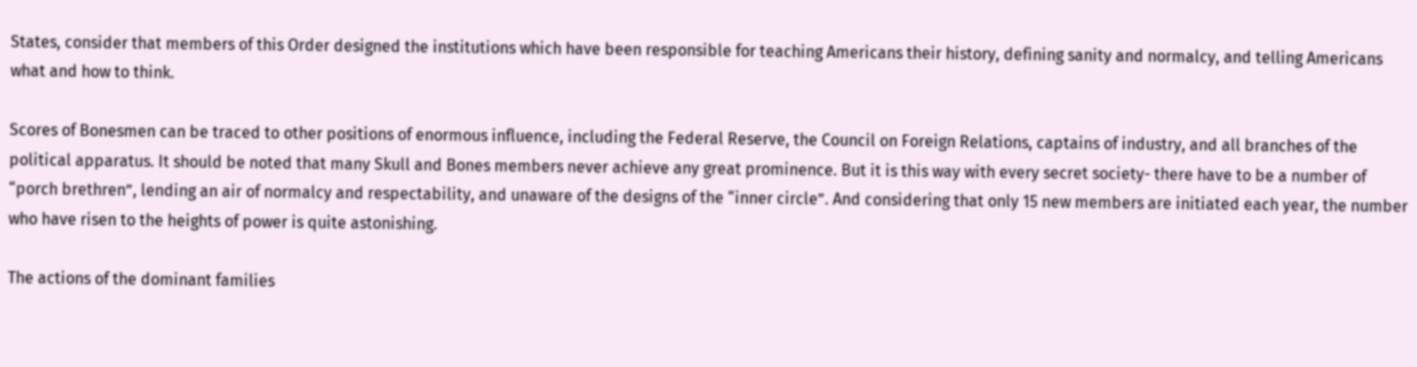States, consider that members of this Order designed the institutions which have been responsible for teaching Americans their history, defining sanity and normalcy, and telling Americans what and how to think.

Scores of Bonesmen can be traced to other positions of enormous influence, including the Federal Reserve, the Council on Foreign Relations, captains of industry, and all branches of the political apparatus. It should be noted that many Skull and Bones members never achieve any great prominence. But it is this way with every secret society- there have to be a number of “porch brethren”, lending an air of normalcy and respectability, and unaware of the designs of the “inner circle”. And considering that only 15 new members are initiated each year, the number who have risen to the heights of power is quite astonishing.

The actions of the dominant families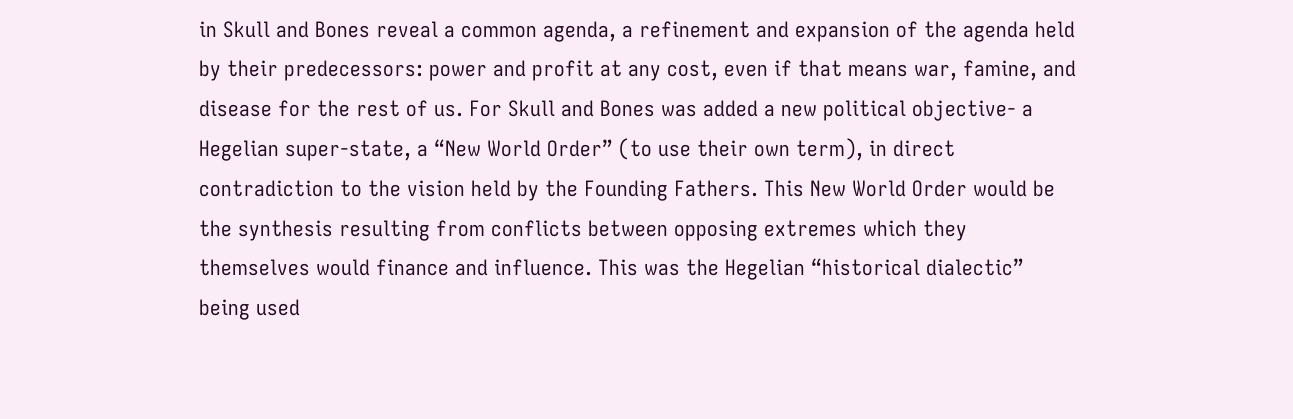in Skull and Bones reveal a common agenda, a refinement and expansion of the agenda held by their predecessors: power and profit at any cost, even if that means war, famine, and disease for the rest of us. For Skull and Bones was added a new political objective- a Hegelian super-state, a “New World Order” (to use their own term), in direct contradiction to the vision held by the Founding Fathers. This New World Order would be the synthesis resulting from conflicts between opposing extremes which they themselves would finance and influence. This was the Hegelian “historical dialectic” being used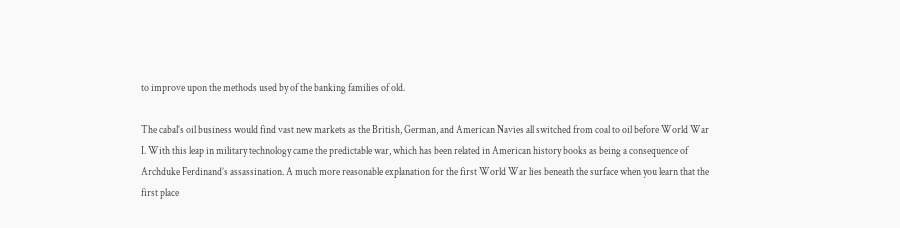to improve upon the methods used by of the banking families of old.

The cabal’s oil business would find vast new markets as the British, German, and American Navies all switched from coal to oil before World War I. With this leap in military technology came the predictable war, which has been related in American history books as being a consequence of Archduke Ferdinand’s assassination. A much more reasonable explanation for the first World War lies beneath the surface when you learn that the first place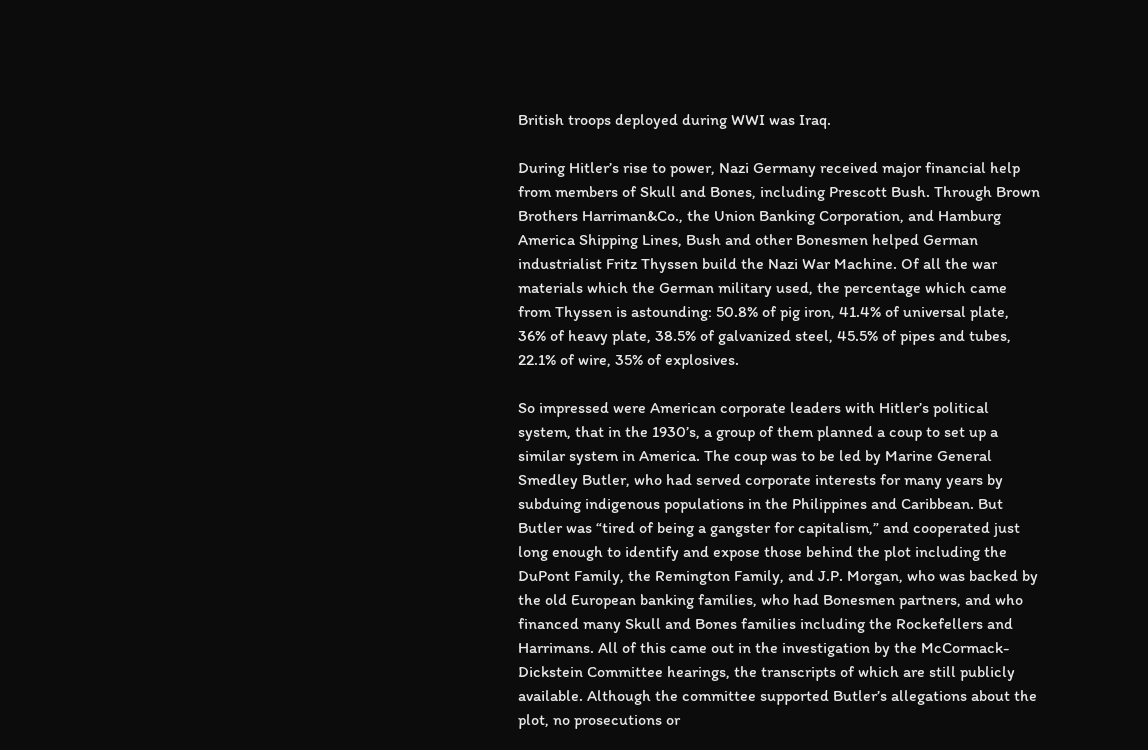British troops deployed during WWI was Iraq.

During Hitler’s rise to power, Nazi Germany received major financial help from members of Skull and Bones, including Prescott Bush. Through Brown Brothers Harriman&Co., the Union Banking Corporation, and Hamburg America Shipping Lines, Bush and other Bonesmen helped German industrialist Fritz Thyssen build the Nazi War Machine. Of all the war materials which the German military used, the percentage which came from Thyssen is astounding: 50.8% of pig iron, 41.4% of universal plate, 36% of heavy plate, 38.5% of galvanized steel, 45.5% of pipes and tubes, 22.1% of wire, 35% of explosives.

So impressed were American corporate leaders with Hitler’s political system, that in the 1930’s, a group of them planned a coup to set up a similar system in America. The coup was to be led by Marine General Smedley Butler, who had served corporate interests for many years by subduing indigenous populations in the Philippines and Caribbean. But Butler was “tired of being a gangster for capitalism,” and cooperated just long enough to identify and expose those behind the plot including the DuPont Family, the Remington Family, and J.P. Morgan, who was backed by the old European banking families, who had Bonesmen partners, and who financed many Skull and Bones families including the Rockefellers and Harrimans. All of this came out in the investigation by the McCormack-Dickstein Committee hearings, the transcripts of which are still publicly available. Although the committee supported Butler’s allegations about the plot, no prosecutions or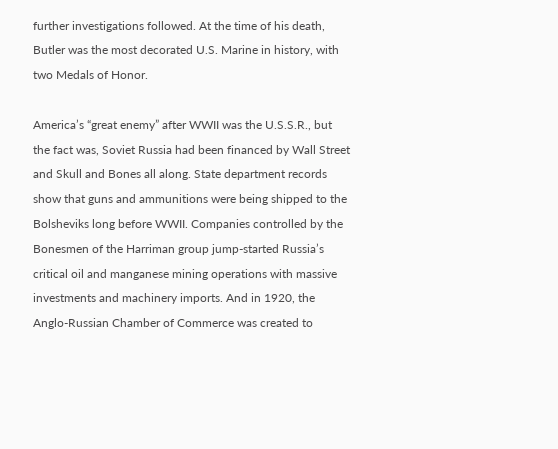further investigations followed. At the time of his death, Butler was the most decorated U.S. Marine in history, with two Medals of Honor.

America’s “great enemy” after WWII was the U.S.S.R., but the fact was, Soviet Russia had been financed by Wall Street and Skull and Bones all along. State department records show that guns and ammunitions were being shipped to the Bolsheviks long before WWII. Companies controlled by the Bonesmen of the Harriman group jump-started Russia’s critical oil and manganese mining operations with massive investments and machinery imports. And in 1920, the Anglo-Russian Chamber of Commerce was created to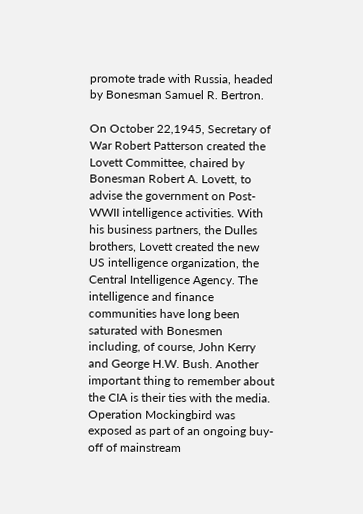promote trade with Russia, headed by Bonesman Samuel R. Bertron.

On October 22,1945, Secretary of War Robert Patterson created the Lovett Committee, chaired by Bonesman Robert A. Lovett, to advise the government on Post-WWII intelligence activities. With his business partners, the Dulles brothers, Lovett created the new US intelligence organization, the Central Intelligence Agency. The intelligence and finance communities have long been saturated with Bonesmen including, of course, John Kerry and George H.W. Bush. Another important thing to remember about the CIA is their ties with the media. Operation Mockingbird was exposed as part of an ongoing buy-off of mainstream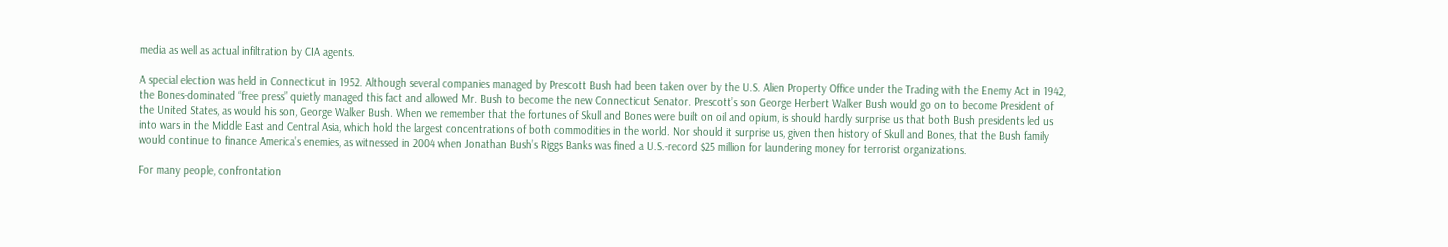media as well as actual infiltration by CIA agents.

A special election was held in Connecticut in 1952. Although several companies managed by Prescott Bush had been taken over by the U.S. Alien Property Office under the Trading with the Enemy Act in 1942, the Bones-dominated “free press” quietly managed this fact and allowed Mr. Bush to become the new Connecticut Senator. Prescott’s son George Herbert Walker Bush would go on to become President of the United States, as would his son, George Walker Bush. When we remember that the fortunes of Skull and Bones were built on oil and opium, is should hardly surprise us that both Bush presidents led us into wars in the Middle East and Central Asia, which hold the largest concentrations of both commodities in the world. Nor should it surprise us, given then history of Skull and Bones, that the Bush family would continue to finance America’s enemies, as witnessed in 2004 when Jonathan Bush’s Riggs Banks was fined a U.S.-record $25 million for laundering money for terrorist organizations.

For many people, confrontation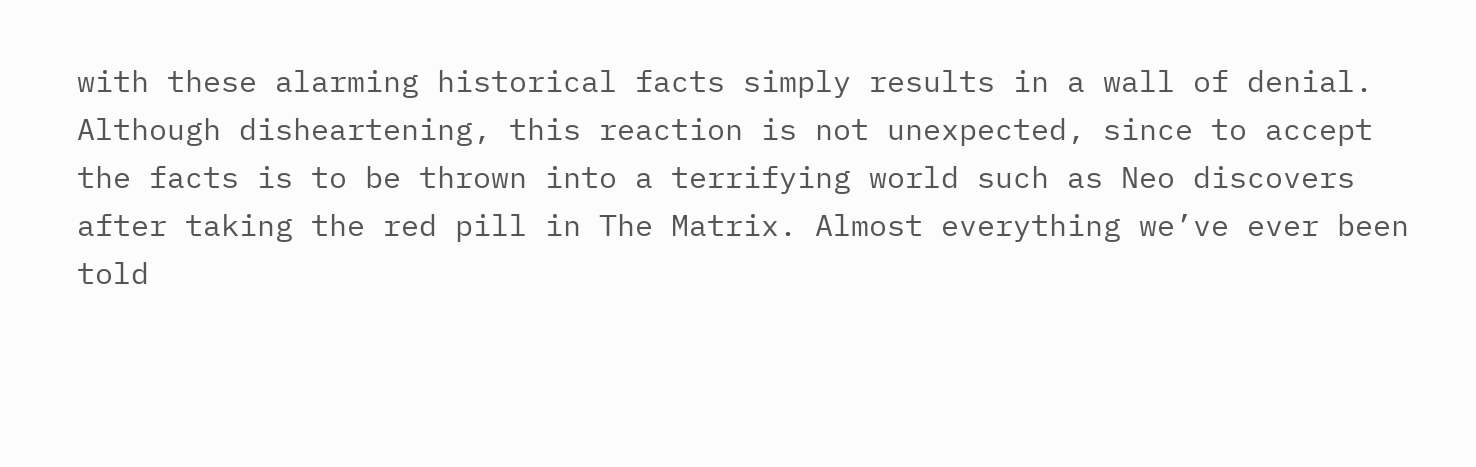with these alarming historical facts simply results in a wall of denial. Although disheartening, this reaction is not unexpected, since to accept the facts is to be thrown into a terrifying world such as Neo discovers after taking the red pill in The Matrix. Almost everything we’ve ever been told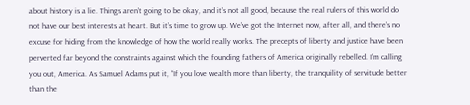about history is a lie. Things aren’t going to be okay, and it’s not all good, because the real rulers of this world do not have our best interests at heart. But it’s time to grow up. We’ve got the Internet now, after all, and there’s no excuse for hiding from the knowledge of how the world really works. The precepts of liberty and justice have been perverted far beyond the constraints against which the founding fathers of America originally rebelled. I’m calling you out, America. As Samuel Adams put it, “If you love wealth more than liberty, the tranquility of servitude better than the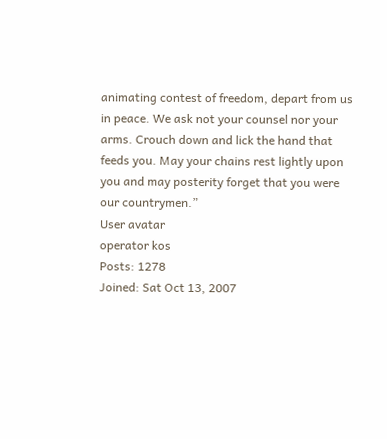animating contest of freedom, depart from us in peace. We ask not your counsel nor your arms. Crouch down and lick the hand that feeds you. May your chains rest lightly upon you and may posterity forget that you were our countrymen.”
User avatar
operator kos
Posts: 1278
Joined: Sat Oct 13, 2007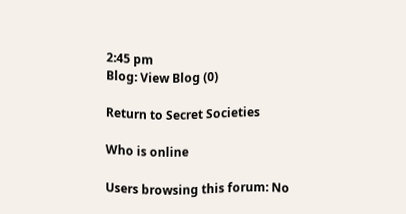2:45 pm
Blog: View Blog (0)

Return to Secret Societies

Who is online

Users browsing this forum: No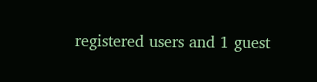registered users and 1 guest